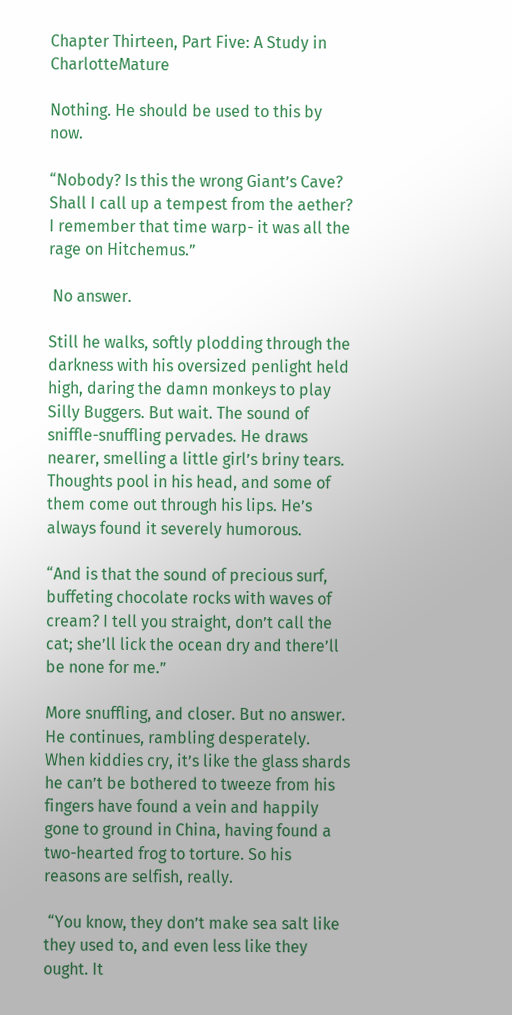Chapter Thirteen, Part Five: A Study in CharlotteMature

Nothing. He should be used to this by now.

“Nobody? Is this the wrong Giant’s Cave? Shall I call up a tempest from the aether? I remember that time warp- it was all the rage on Hitchemus.”

 No answer.

Still he walks, softly plodding through the darkness with his oversized penlight held high, daring the damn monkeys to play Silly Buggers. But wait. The sound of sniffle-snuffling pervades. He draws nearer, smelling a little girl’s briny tears. Thoughts pool in his head, and some of them come out through his lips. He’s always found it severely humorous.

“And is that the sound of precious surf, buffeting chocolate rocks with waves of cream? I tell you straight, don’t call the cat; she’ll lick the ocean dry and there’ll be none for me.”

More snuffling, and closer. But no answer. He continues, rambling desperately. When kiddies cry, it’s like the glass shards he can’t be bothered to tweeze from his fingers have found a vein and happily gone to ground in China, having found a two-hearted frog to torture. So his reasons are selfish, really.

 “You know, they don’t make sea salt like they used to, and even less like they ought. It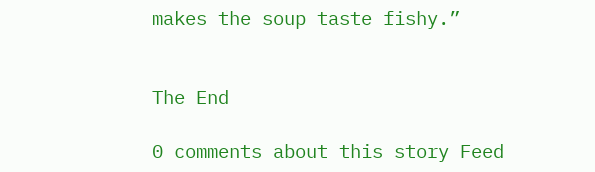makes the soup taste fishy.”


The End

0 comments about this story Feed